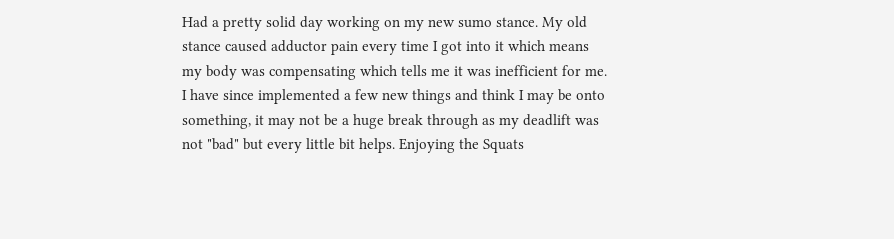Had a pretty solid day working on my new sumo stance. My old stance caused adductor pain every time I got into it which means my body was compensating which tells me it was inefficient for me. I have since implemented a few new things and think I may be onto something, it may not be a huge break through as my deadlift was not "bad" but every little bit helps. Enjoying the Squats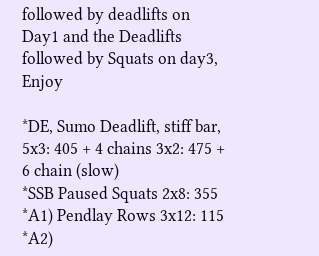followed by deadlifts on Day1 and the Deadlifts followed by Squats on day3, Enjoy

*DE, Sumo Deadlift, stiff bar, 5x3: 405 + 4 chains 3x2: 475 + 6 chain (slow)
*SSB Paused Squats 2x8: 355
*A1) Pendlay Rows 3x12: 115
*A2)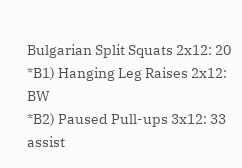Bulgarian Split Squats 2x12: 20
*B1) Hanging Leg Raises 2x12: BW
*B2) Paused Pull-ups 3x12: 33 assist